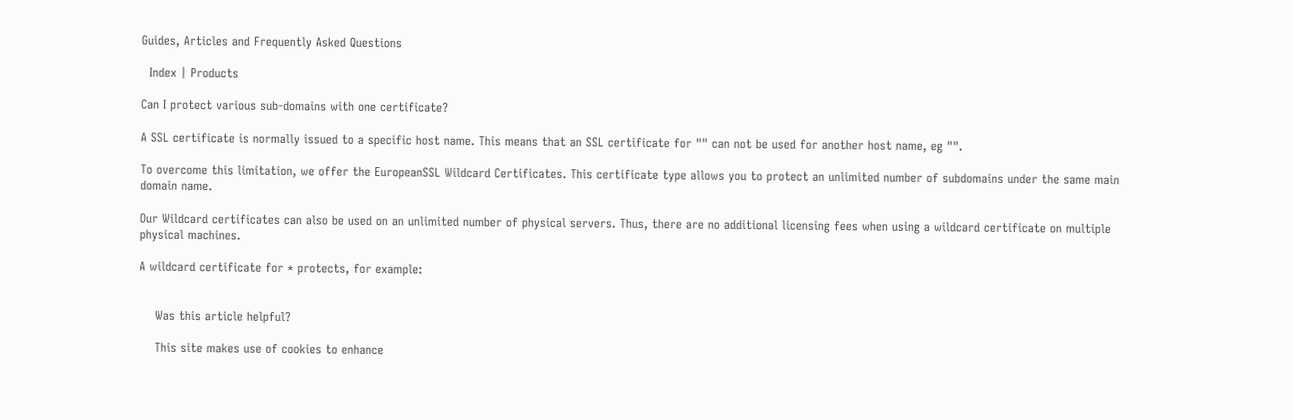Guides, Articles and Frequently Asked Questions

  Index | Products

Can I protect various sub-domains with one certificate?

A SSL certificate is normally issued to a specific host name. This means that an SSL certificate for "" can not be used for another host name, eg "".

To overcome this limitation, we offer the EuropeanSSL Wildcard Certificates. This certificate type allows you to protect an unlimited number of subdomains under the same main domain name.

Our Wildcard certificates can also be used on an unlimited number of physical servers. Thus, there are no additional licensing fees when using a wildcard certificate on multiple physical machines.

A wildcard certificate for * protects, for example:


    Was this article helpful?

    This site makes use of cookies to enhance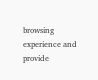browsing experience and provide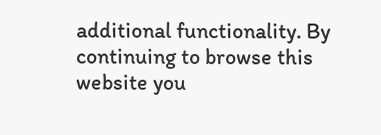additional functionality. By continuing to browse this website you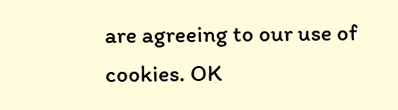are agreeing to our use of cookies. OK